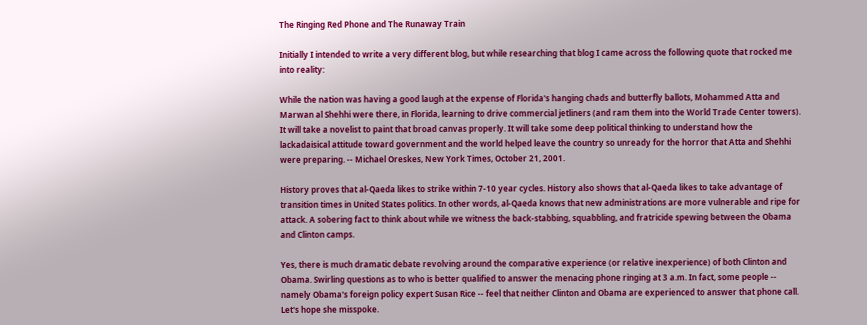The Ringing Red Phone and The Runaway Train

Initially I intended to write a very different blog, but while researching that blog I came across the following quote that rocked me into reality:

While the nation was having a good laugh at the expense of Florida's hanging chads and butterfly ballots, Mohammed Atta and Marwan al Shehhi were there, in Florida, learning to drive commercial jetliners (and ram them into the World Trade Center towers). It will take a novelist to paint that broad canvas properly. It will take some deep political thinking to understand how the lackadaisical attitude toward government and the world helped leave the country so unready for the horror that Atta and Shehhi were preparing. -- Michael Oreskes, New York Times, October 21, 2001.

History proves that al-Qaeda likes to strike within 7-10 year cycles. History also shows that al-Qaeda likes to take advantage of transition times in United States politics. In other words, al-Qaeda knows that new administrations are more vulnerable and ripe for attack. A sobering fact to think about while we witness the back-stabbing, squabbling, and fratricide spewing between the Obama and Clinton camps.

Yes, there is much dramatic debate revolving around the comparative experience (or relative inexperience) of both Clinton and Obama. Swirling questions as to who is better qualified to answer the menacing phone ringing at 3 a.m. In fact, some people -- namely Obama's foreign policy expert Susan Rice -- feel that neither Clinton and Obama are experienced to answer that phone call. Let's hope she misspoke.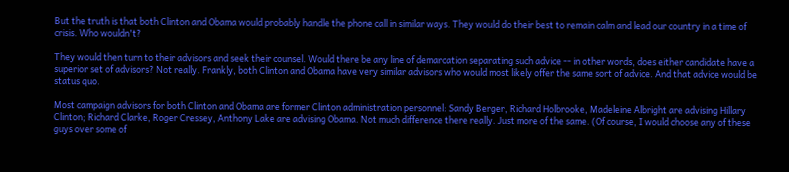But the truth is that both Clinton and Obama would probably handle the phone call in similar ways. They would do their best to remain calm and lead our country in a time of crisis. Who wouldn't?

They would then turn to their advisors and seek their counsel. Would there be any line of demarcation separating such advice -- in other words, does either candidate have a superior set of advisors? Not really. Frankly, both Clinton and Obama have very similar advisors who would most likely offer the same sort of advice. And that advice would be status quo.

Most campaign advisors for both Clinton and Obama are former Clinton administration personnel: Sandy Berger, Richard Holbrooke, Madeleine Albright are advising Hillary Clinton; Richard Clarke, Roger Cressey, Anthony Lake are advising Obama. Not much difference there really. Just more of the same. (Of course, I would choose any of these guys over some of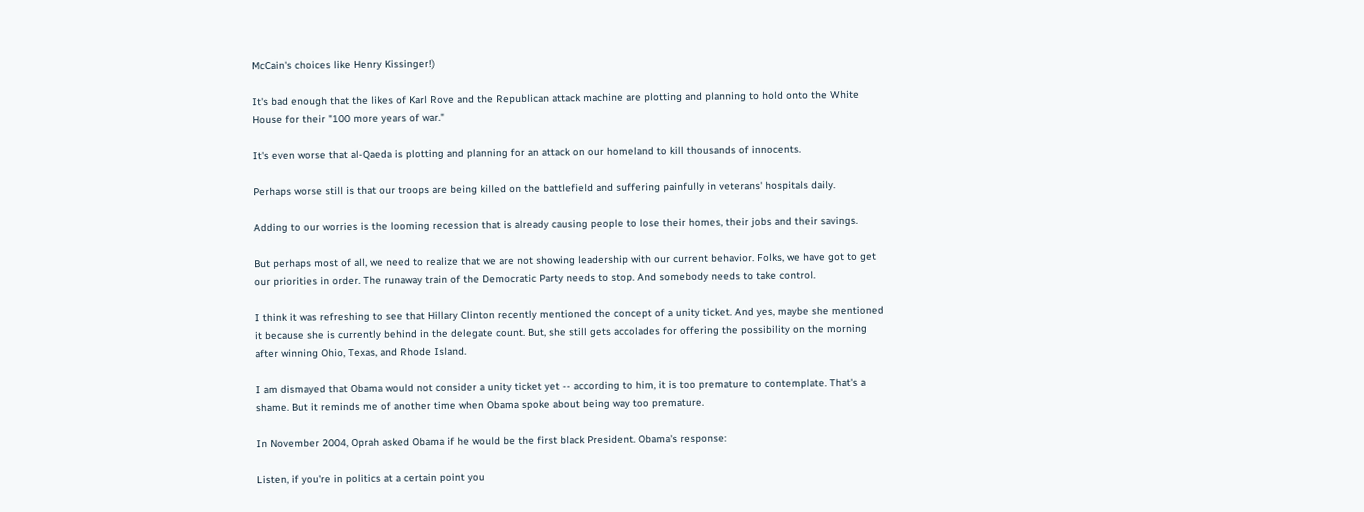McCain's choices like Henry Kissinger!)

It's bad enough that the likes of Karl Rove and the Republican attack machine are plotting and planning to hold onto the White House for their "100 more years of war."

It's even worse that al-Qaeda is plotting and planning for an attack on our homeland to kill thousands of innocents.

Perhaps worse still is that our troops are being killed on the battlefield and suffering painfully in veterans' hospitals daily.

Adding to our worries is the looming recession that is already causing people to lose their homes, their jobs and their savings.

But perhaps most of all, we need to realize that we are not showing leadership with our current behavior. Folks, we have got to get our priorities in order. The runaway train of the Democratic Party needs to stop. And somebody needs to take control.

I think it was refreshing to see that Hillary Clinton recently mentioned the concept of a unity ticket. And yes, maybe she mentioned it because she is currently behind in the delegate count. But, she still gets accolades for offering the possibility on the morning after winning Ohio, Texas, and Rhode Island.

I am dismayed that Obama would not consider a unity ticket yet -- according to him, it is too premature to contemplate. That's a shame. But it reminds me of another time when Obama spoke about being way too premature.

In November 2004, Oprah asked Obama if he would be the first black President. Obama's response:

Listen, if you're in politics at a certain point you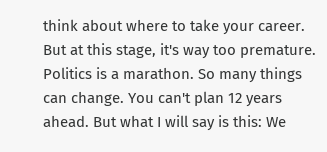think about where to take your career. But at this stage, it's way too premature. Politics is a marathon. So many things can change. You can't plan 12 years ahead. But what I will say is this: We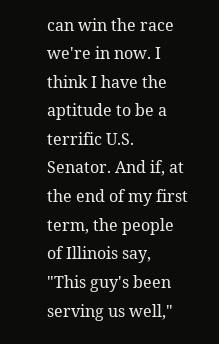can win the race we're in now. I think I have the aptitude to be a terrific U.S. Senator. And if, at the end of my first term, the people of Illinois say, "This guy's been serving us well,"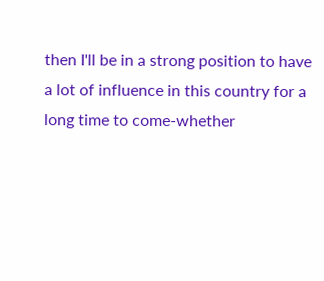then I'll be in a strong position to have a lot of influence in this country for a long time to come-whether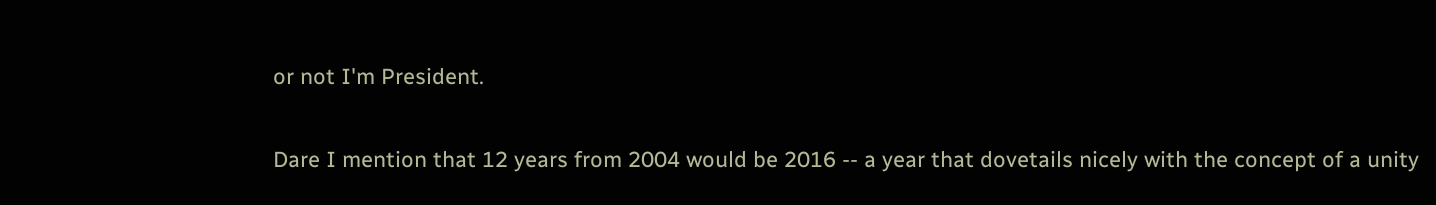or not I'm President.

Dare I mention that 12 years from 2004 would be 2016 -- a year that dovetails nicely with the concept of a unity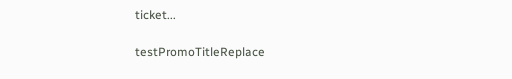ticket...

testPromoTitleReplace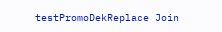testPromoDekReplace Join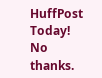HuffPost Today! No thanks.